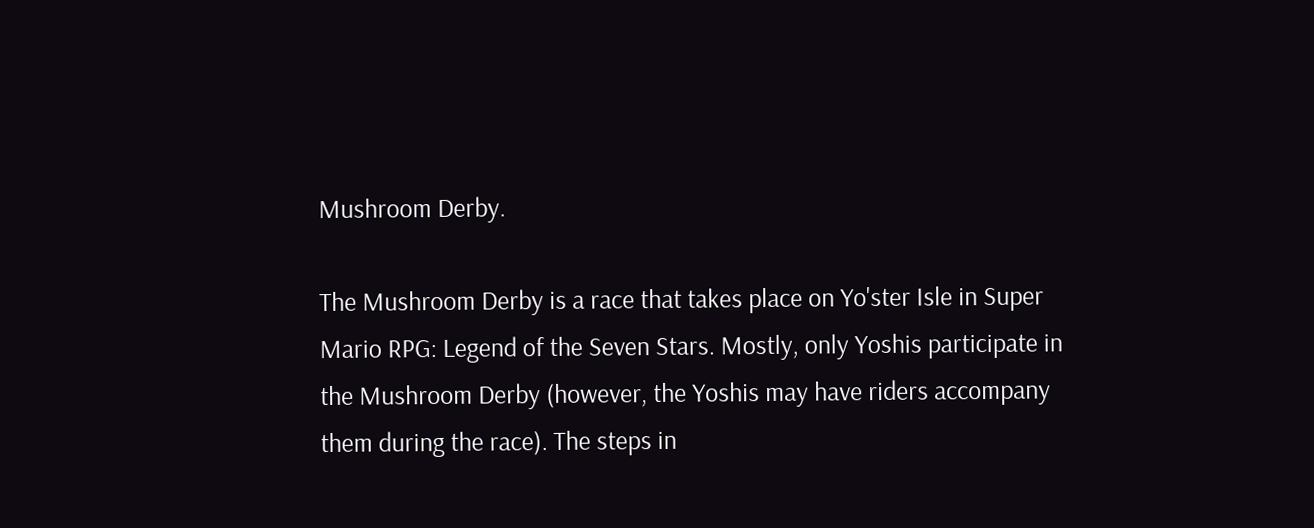Mushroom Derby.

The Mushroom Derby is a race that takes place on Yo'ster Isle in Super Mario RPG: Legend of the Seven Stars. Mostly, only Yoshis participate in the Mushroom Derby (however, the Yoshis may have riders accompany them during the race). The steps in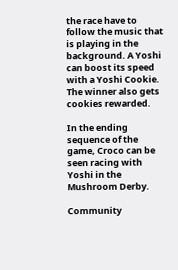the race have to follow the music that is playing in the background. A Yoshi can boost its speed with a Yoshi Cookie. The winner also gets cookies rewarded.

In the ending sequence of the game, Croco can be seen racing with Yoshi in the Mushroom Derby.

Community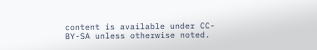content is available under CC-BY-SA unless otherwise noted.